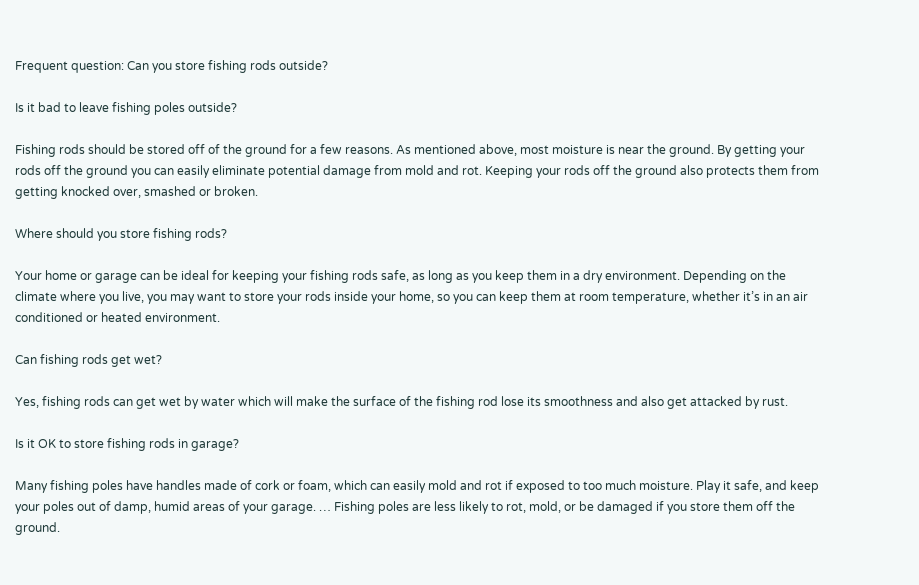Frequent question: Can you store fishing rods outside?

Is it bad to leave fishing poles outside?

Fishing rods should be stored off of the ground for a few reasons. As mentioned above, most moisture is near the ground. By getting your rods off the ground you can easily eliminate potential damage from mold and rot. Keeping your rods off the ground also protects them from getting knocked over, smashed or broken.

Where should you store fishing rods?

Your home or garage can be ideal for keeping your fishing rods safe, as long as you keep them in a dry environment. Depending on the climate where you live, you may want to store your rods inside your home, so you can keep them at room temperature, whether it’s in an air conditioned or heated environment.

Can fishing rods get wet?

Yes, fishing rods can get wet by water which will make the surface of the fishing rod lose its smoothness and also get attacked by rust.

Is it OK to store fishing rods in garage?

Many fishing poles have handles made of cork or foam, which can easily mold and rot if exposed to too much moisture. Play it safe, and keep your poles out of damp, humid areas of your garage. … Fishing poles are less likely to rot, mold, or be damaged if you store them off the ground.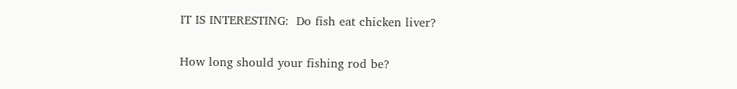IT IS INTERESTING:  Do fish eat chicken liver?

How long should your fishing rod be?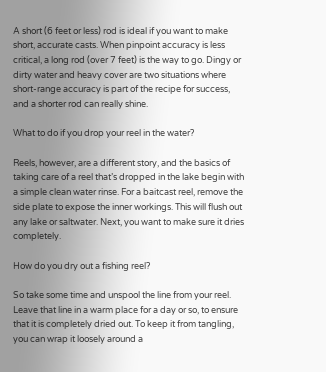A short (6 feet or less) rod is ideal if you want to make short, accurate casts. When pinpoint accuracy is less critical, a long rod (over 7 feet) is the way to go. Dingy or dirty water and heavy cover are two situations where short-range accuracy is part of the recipe for success, and a shorter rod can really shine.

What to do if you drop your reel in the water?

Reels, however, are a different story, and the basics of taking care of a reel that’s dropped in the lake begin with a simple clean water rinse. For a baitcast reel, remove the side plate to expose the inner workings. This will flush out any lake or saltwater. Next, you want to make sure it dries completely.

How do you dry out a fishing reel?

So take some time and unspool the line from your reel. Leave that line in a warm place for a day or so, to ensure that it is completely dried out. To keep it from tangling, you can wrap it loosely around a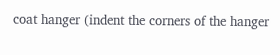coat hanger (indent the corners of the hanger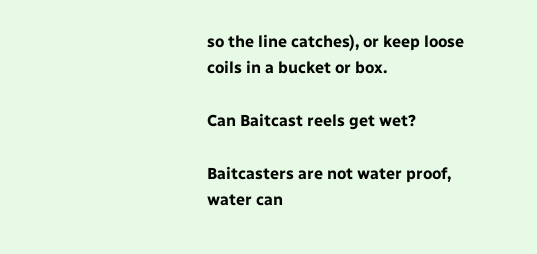so the line catches), or keep loose coils in a bucket or box.

Can Baitcast reels get wet?

Baitcasters are not water proof, water can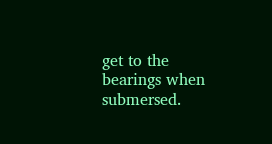get to the bearings when submersed.